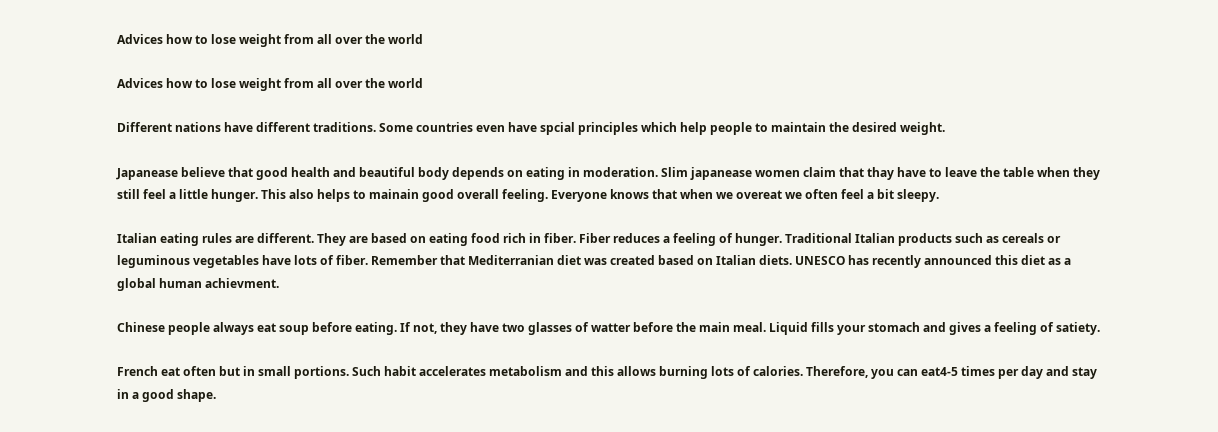Advices how to lose weight from all over the world

Advices how to lose weight from all over the world

Different nations have different traditions. Some countries even have spcial principles which help people to maintain the desired weight.

Japanease believe that good health and beautiful body depends on eating in moderation. Slim japanease women claim that thay have to leave the table when they still feel a little hunger. This also helps to mainain good overall feeling. Everyone knows that when we overeat we often feel a bit sleepy.

Italian eating rules are different. They are based on eating food rich in fiber. Fiber reduces a feeling of hunger. Traditional Italian products such as cereals or leguminous vegetables have lots of fiber. Remember that Mediterranian diet was created based on Italian diets. UNESCO has recently announced this diet as a global human achievment.

Chinese people always eat soup before eating. If not, they have two glasses of watter before the main meal. Liquid fills your stomach and gives a feeling of satiety.

French eat often but in small portions. Such habit accelerates metabolism and this allows burning lots of calories. Therefore, you can eat4-5 times per day and stay in a good shape.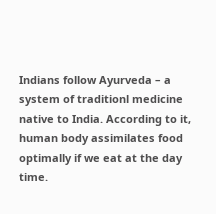Indians follow Ayurveda – a system of traditionl medicine native to India. According to it, human body assimilates food optimally if we eat at the day time.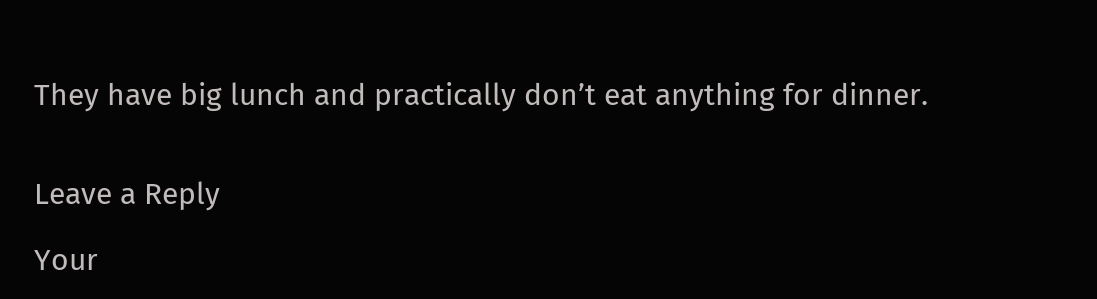They have big lunch and practically don’t eat anything for dinner.


Leave a Reply

Your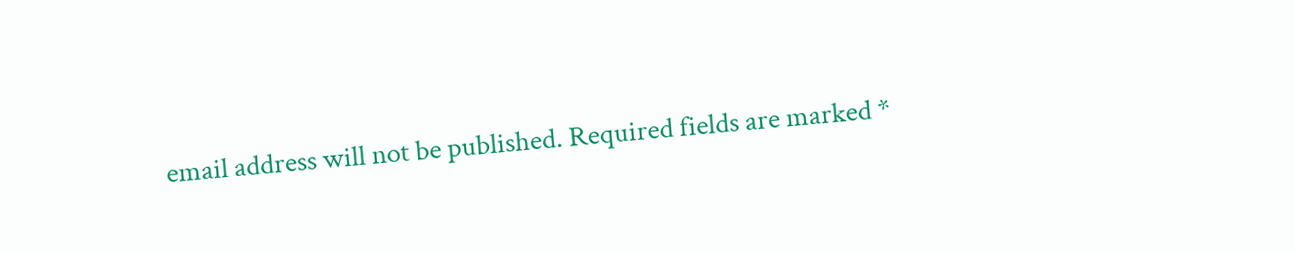email address will not be published. Required fields are marked *